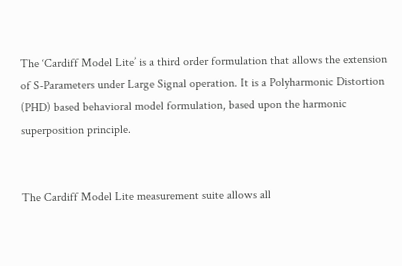The ‘Cardiff Model Lite’ is a third order formulation that allows the extension of S-Parameters under Large Signal operation. It is a Polyharmonic Distortion (PHD) based behavioral model formulation, based upon the harmonic superposition principle.


The Cardiff Model Lite measurement suite allows all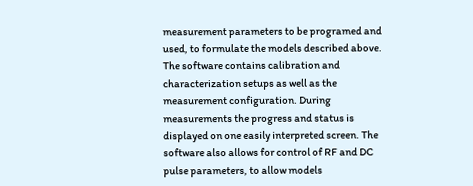measurement parameters to be programed and used, to formulate the models described above. The software contains calibration and characterization setups as well as the measurement configuration. During measurements the progress and status is displayed on one easily interpreted screen. The software also allows for control of RF and DC pulse parameters, to allow models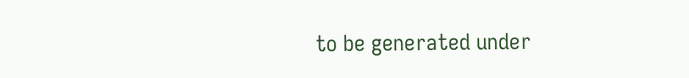to be generated under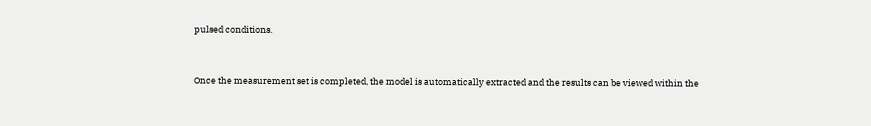pulsed conditions.


Once the measurement set is completed, the model is automatically extracted and the results can be viewed within the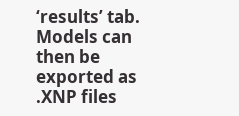‘results’ tab. Models can then be exported as .XNP files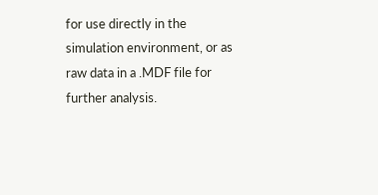for use directly in the simulation environment, or as raw data in a .MDF file for further analysis.